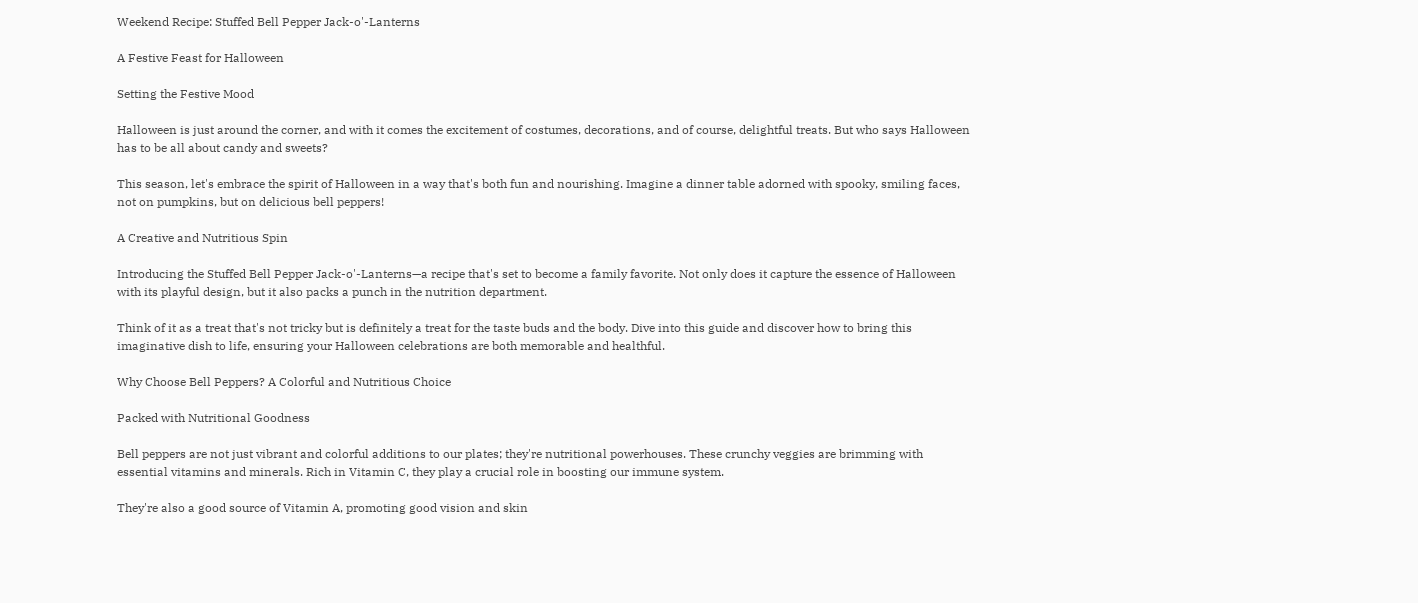Weekend Recipe: Stuffed Bell Pepper Jack-o'-Lanterns

A Festive Feast for Halloween

Setting the Festive Mood

Halloween is just around the corner, and with it comes the excitement of costumes, decorations, and of course, delightful treats. But who says Halloween has to be all about candy and sweets?

This season, let's embrace the spirit of Halloween in a way that's both fun and nourishing. Imagine a dinner table adorned with spooky, smiling faces, not on pumpkins, but on delicious bell peppers!

A Creative and Nutritious Spin

Introducing the Stuffed Bell Pepper Jack-o'-Lanterns—a recipe that's set to become a family favorite. Not only does it capture the essence of Halloween with its playful design, but it also packs a punch in the nutrition department.

Think of it as a treat that's not tricky but is definitely a treat for the taste buds and the body. Dive into this guide and discover how to bring this imaginative dish to life, ensuring your Halloween celebrations are both memorable and healthful.

Why Choose Bell Peppers? A Colorful and Nutritious Choice

Packed with Nutritional Goodness

Bell peppers are not just vibrant and colorful additions to our plates; they're nutritional powerhouses. These crunchy veggies are brimming with essential vitamins and minerals. Rich in Vitamin C, they play a crucial role in boosting our immune system.

They're also a good source of Vitamin A, promoting good vision and skin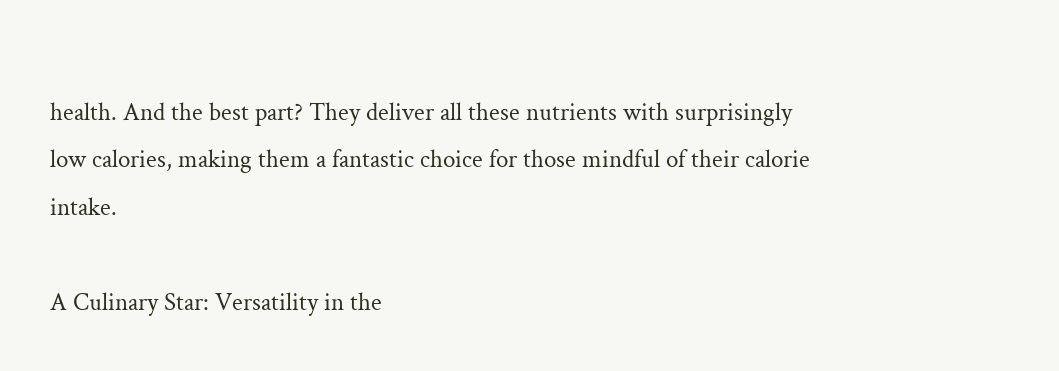health. And the best part? They deliver all these nutrients with surprisingly low calories, making them a fantastic choice for those mindful of their calorie intake.

A Culinary Star: Versatility in the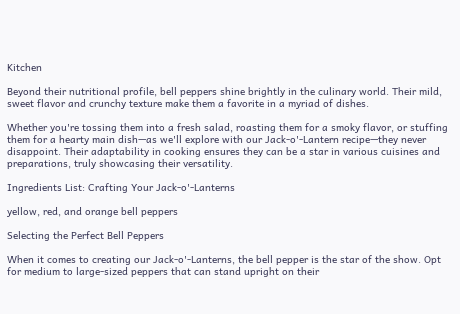Kitchen

Beyond their nutritional profile, bell peppers shine brightly in the culinary world. Their mild, sweet flavor and crunchy texture make them a favorite in a myriad of dishes.

Whether you're tossing them into a fresh salad, roasting them for a smoky flavor, or stuffing them for a hearty main dish—as we'll explore with our Jack-o'-Lantern recipe—they never disappoint. Their adaptability in cooking ensures they can be a star in various cuisines and preparations, truly showcasing their versatility.

Ingredients List: Crafting Your Jack-o'-Lanterns

yellow, red, and orange bell peppers

Selecting the Perfect Bell Peppers

When it comes to creating our Jack-o'-Lanterns, the bell pepper is the star of the show. Opt for medium to large-sized peppers that can stand upright on their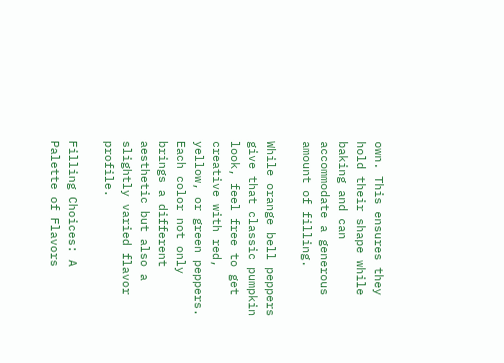own. This ensures they hold their shape while baking and can accommodate a generous amount of filling.

While orange bell peppers give that classic pumpkin look, feel free to get creative with red, yellow, or green peppers. Each color not only brings a different aesthetic but also a slightly varied flavor profile.

Filling Choices: A Palette of Flavors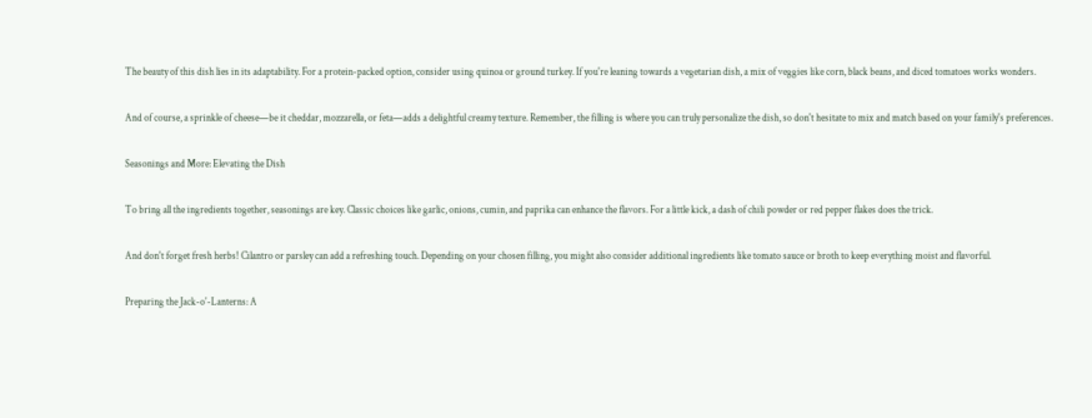The beauty of this dish lies in its adaptability. For a protein-packed option, consider using quinoa or ground turkey. If you're leaning towards a vegetarian dish, a mix of veggies like corn, black beans, and diced tomatoes works wonders.

And of course, a sprinkle of cheese—be it cheddar, mozzarella, or feta—adds a delightful creamy texture. Remember, the filling is where you can truly personalize the dish, so don't hesitate to mix and match based on your family's preferences.

Seasonings and More: Elevating the Dish

To bring all the ingredients together, seasonings are key. Classic choices like garlic, onions, cumin, and paprika can enhance the flavors. For a little kick, a dash of chili powder or red pepper flakes does the trick.

And don't forget fresh herbs! Cilantro or parsley can add a refreshing touch. Depending on your chosen filling, you might also consider additional ingredients like tomato sauce or broth to keep everything moist and flavorful.

Preparing the Jack-o'-Lanterns: A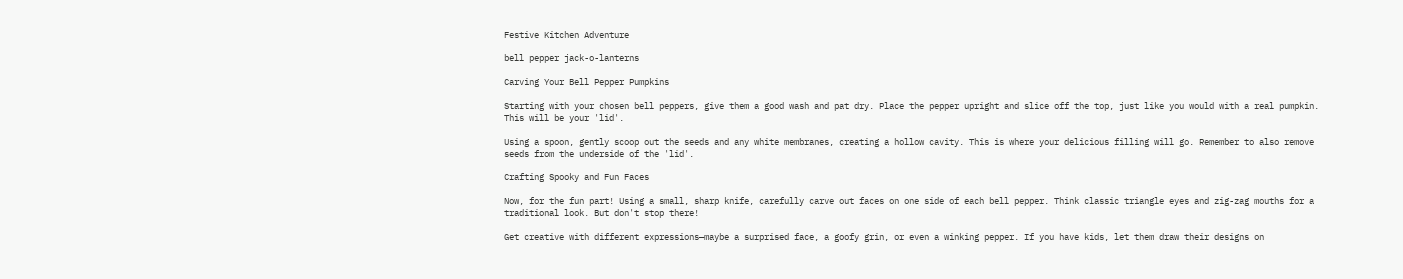Festive Kitchen Adventure

bell pepper jack-o-lanterns

Carving Your Bell Pepper Pumpkins

Starting with your chosen bell peppers, give them a good wash and pat dry. Place the pepper upright and slice off the top, just like you would with a real pumpkin. This will be your 'lid'.

Using a spoon, gently scoop out the seeds and any white membranes, creating a hollow cavity. This is where your delicious filling will go. Remember to also remove seeds from the underside of the 'lid'.

Crafting Spooky and Fun Faces

Now, for the fun part! Using a small, sharp knife, carefully carve out faces on one side of each bell pepper. Think classic triangle eyes and zig-zag mouths for a traditional look. But don't stop there!

Get creative with different expressions—maybe a surprised face, a goofy grin, or even a winking pepper. If you have kids, let them draw their designs on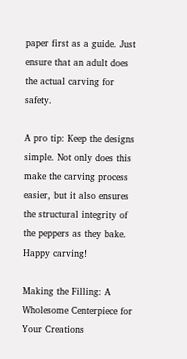paper first as a guide. Just ensure that an adult does the actual carving for safety.

A pro tip: Keep the designs simple. Not only does this make the carving process easier, but it also ensures the structural integrity of the peppers as they bake. Happy carving!

Making the Filling: A Wholesome Centerpiece for Your Creations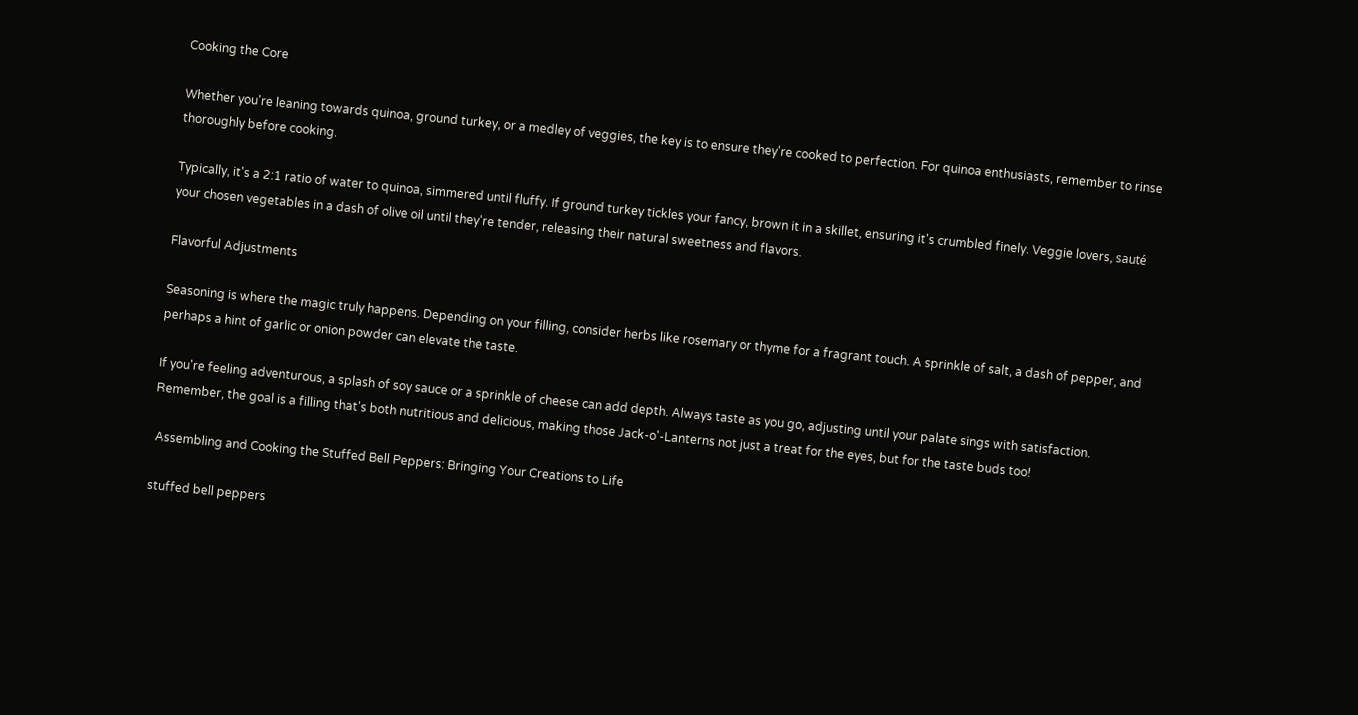Cooking the Core

Whether you're leaning towards quinoa, ground turkey, or a medley of veggies, the key is to ensure they're cooked to perfection. For quinoa enthusiasts, remember to rinse thoroughly before cooking.

Typically, it's a 2:1 ratio of water to quinoa, simmered until fluffy. If ground turkey tickles your fancy, brown it in a skillet, ensuring it's crumbled finely. Veggie lovers, sauté your chosen vegetables in a dash of olive oil until they're tender, releasing their natural sweetness and flavors.

Flavorful Adjustments

Seasoning is where the magic truly happens. Depending on your filling, consider herbs like rosemary or thyme for a fragrant touch. A sprinkle of salt, a dash of pepper, and perhaps a hint of garlic or onion powder can elevate the taste.

If you're feeling adventurous, a splash of soy sauce or a sprinkle of cheese can add depth. Always taste as you go, adjusting until your palate sings with satisfaction. Remember, the goal is a filling that's both nutritious and delicious, making those Jack-o'-Lanterns not just a treat for the eyes, but for the taste buds too!

 Assembling and Cooking the Stuffed Bell Peppers: Bringing Your Creations to Life

stuffed bell peppers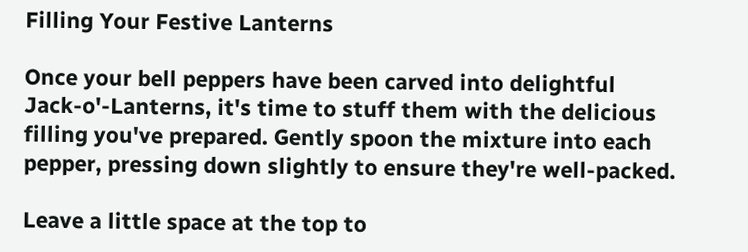Filling Your Festive Lanterns

Once your bell peppers have been carved into delightful Jack-o'-Lanterns, it's time to stuff them with the delicious filling you've prepared. Gently spoon the mixture into each pepper, pressing down slightly to ensure they're well-packed.

Leave a little space at the top to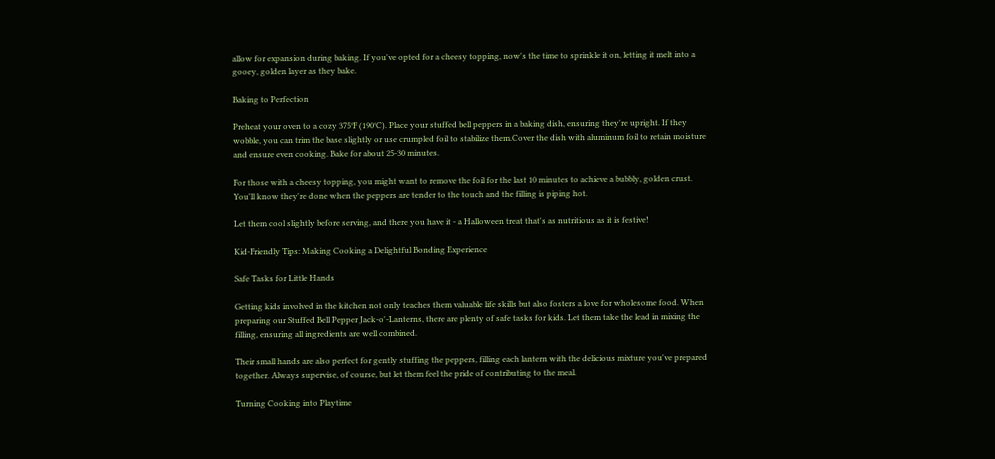allow for expansion during baking. If you've opted for a cheesy topping, now's the time to sprinkle it on, letting it melt into a gooey, golden layer as they bake.

Baking to Perfection

Preheat your oven to a cozy 375°F (190°C). Place your stuffed bell peppers in a baking dish, ensuring they're upright. If they wobble, you can trim the base slightly or use crumpled foil to stabilize them.Cover the dish with aluminum foil to retain moisture and ensure even cooking. Bake for about 25-30 minutes.

For those with a cheesy topping, you might want to remove the foil for the last 10 minutes to achieve a bubbly, golden crust. You'll know they're done when the peppers are tender to the touch and the filling is piping hot.

Let them cool slightly before serving, and there you have it - a Halloween treat that's as nutritious as it is festive!

Kid-Friendly Tips: Making Cooking a Delightful Bonding Experience

Safe Tasks for Little Hands

Getting kids involved in the kitchen not only teaches them valuable life skills but also fosters a love for wholesome food. When preparing our Stuffed Bell Pepper Jack-o'-Lanterns, there are plenty of safe tasks for kids. Let them take the lead in mixing the filling, ensuring all ingredients are well combined.

Their small hands are also perfect for gently stuffing the peppers, filling each lantern with the delicious mixture you've prepared together. Always supervise, of course, but let them feel the pride of contributing to the meal.

Turning Cooking into Playtime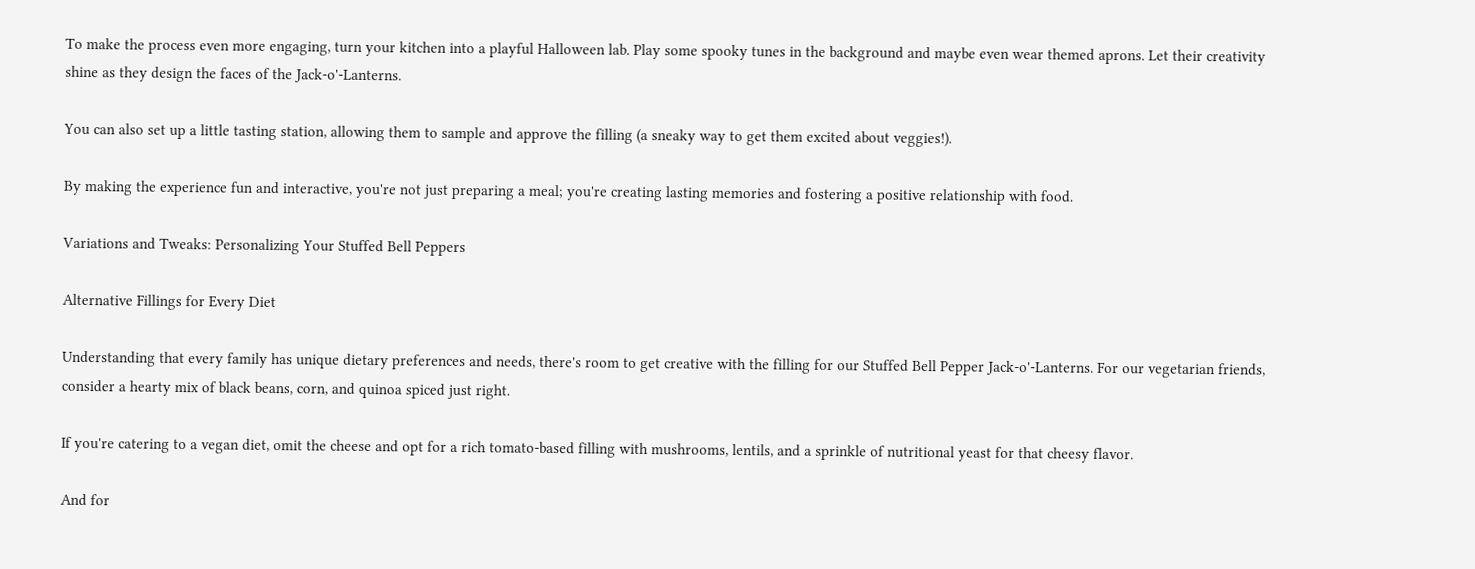To make the process even more engaging, turn your kitchen into a playful Halloween lab. Play some spooky tunes in the background and maybe even wear themed aprons. Let their creativity shine as they design the faces of the Jack-o'-Lanterns.

You can also set up a little tasting station, allowing them to sample and approve the filling (a sneaky way to get them excited about veggies!).

By making the experience fun and interactive, you're not just preparing a meal; you're creating lasting memories and fostering a positive relationship with food.

Variations and Tweaks: Personalizing Your Stuffed Bell Peppers

Alternative Fillings for Every Diet

Understanding that every family has unique dietary preferences and needs, there's room to get creative with the filling for our Stuffed Bell Pepper Jack-o'-Lanterns. For our vegetarian friends, consider a hearty mix of black beans, corn, and quinoa spiced just right.

If you're catering to a vegan diet, omit the cheese and opt for a rich tomato-based filling with mushrooms, lentils, and a sprinkle of nutritional yeast for that cheesy flavor.

And for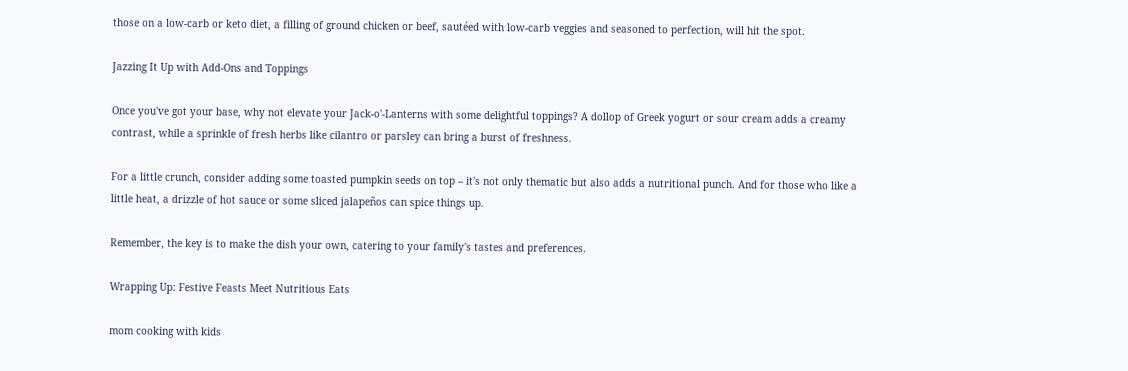those on a low-carb or keto diet, a filling of ground chicken or beef, sautéed with low-carb veggies and seasoned to perfection, will hit the spot.

Jazzing It Up with Add-Ons and Toppings

Once you've got your base, why not elevate your Jack-o'-Lanterns with some delightful toppings? A dollop of Greek yogurt or sour cream adds a creamy contrast, while a sprinkle of fresh herbs like cilantro or parsley can bring a burst of freshness.

For a little crunch, consider adding some toasted pumpkin seeds on top – it's not only thematic but also adds a nutritional punch. And for those who like a little heat, a drizzle of hot sauce or some sliced jalapeños can spice things up.

Remember, the key is to make the dish your own, catering to your family's tastes and preferences.

Wrapping Up: Festive Feasts Meet Nutritious Eats

mom cooking with kids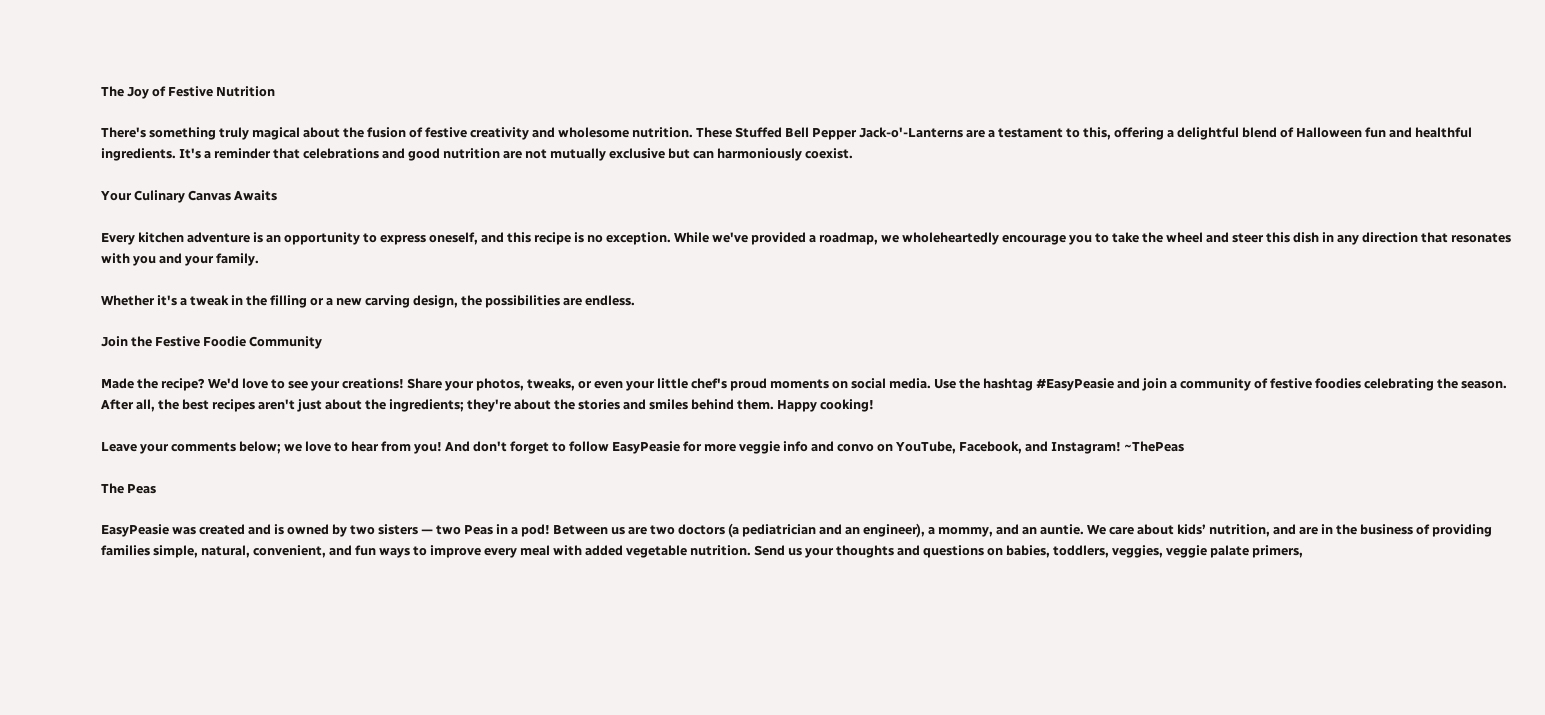The Joy of Festive Nutrition

There's something truly magical about the fusion of festive creativity and wholesome nutrition. These Stuffed Bell Pepper Jack-o'-Lanterns are a testament to this, offering a delightful blend of Halloween fun and healthful ingredients. It's a reminder that celebrations and good nutrition are not mutually exclusive but can harmoniously coexist.

Your Culinary Canvas Awaits

Every kitchen adventure is an opportunity to express oneself, and this recipe is no exception. While we've provided a roadmap, we wholeheartedly encourage you to take the wheel and steer this dish in any direction that resonates with you and your family.

Whether it's a tweak in the filling or a new carving design, the possibilities are endless.

Join the Festive Foodie Community

Made the recipe? We'd love to see your creations! Share your photos, tweaks, or even your little chef's proud moments on social media. Use the hashtag #EasyPeasie and join a community of festive foodies celebrating the season. After all, the best recipes aren't just about the ingredients; they're about the stories and smiles behind them. Happy cooking!

Leave your comments below; we love to hear from you! And don't forget to follow EasyPeasie for more veggie info and convo on YouTube, Facebook, and Instagram! ~ThePeas

The Peas

EasyPeasie was created and is owned by two sisters — two Peas in a pod! Between us are two doctors (a pediatrician and an engineer), a mommy, and an auntie. We care about kids’ nutrition, and are in the business of providing families simple, natural, convenient, and fun ways to improve every meal with added vegetable nutrition. Send us your thoughts and questions on babies, toddlers, veggies, veggie palate primers,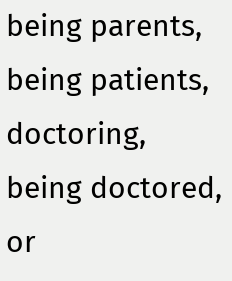being parents, being patients, doctoring, being doctored, or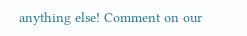anything else! Comment on our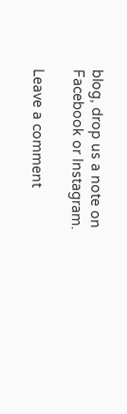blog, drop us a note on Facebook or Instagram.

Leave a comment